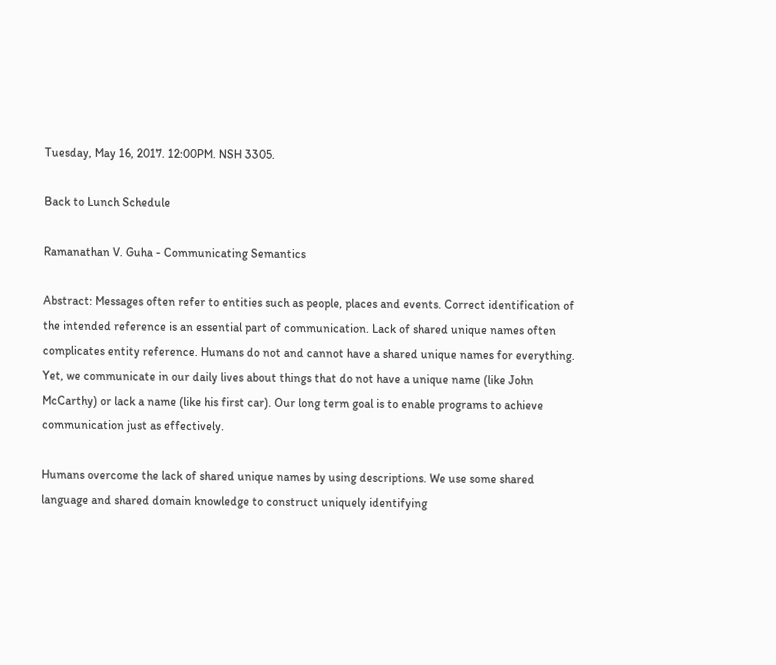Tuesday, May 16, 2017. 12:00PM. NSH 3305.

Back to Lunch Schedule

Ramanathan V. Guha - Communicating Semantics

Abstract: Messages often refer to entities such as people, places and events. Correct identification of the intended reference is an essential part of communication. Lack of shared unique names often complicates entity reference. Humans do not and cannot have a shared unique names for everything. Yet, we communicate in our daily lives about things that do not have a unique name (like John McCarthy) or lack a name (like his first car). Our long term goal is to enable programs to achieve communication just as effectively.

Humans overcome the lack of shared unique names by using descriptions. We use some shared language and shared domain knowledge to construct uniquely identifying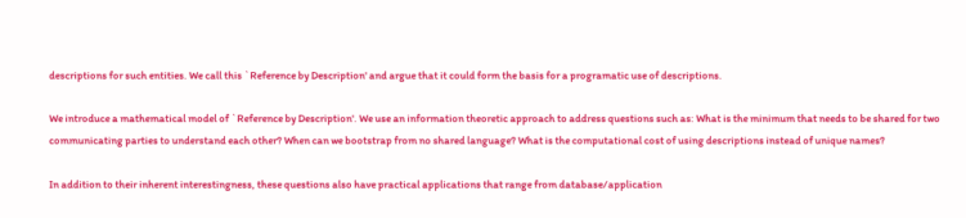descriptions for such entities. We call this `Reference by Description' and argue that it could form the basis for a programatic use of descriptions.

We introduce a mathematical model of `Reference by Description'. We use an information theoretic approach to address questions such as: What is the minimum that needs to be shared for two communicating parties to understand each other? When can we bootstrap from no shared language? What is the computational cost of using descriptions instead of unique names?

In addition to their inherent interestingness, these questions also have practical applications that range from database/application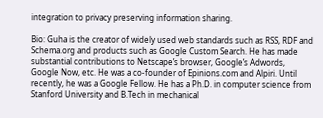integration to privacy preserving information sharing.

Bio: Guha is the creator of widely used web standards such as RSS, RDF and Schema.org and products such as Google Custom Search. He has made substantial contributions to Netscape’s browser, Google’s Adwords, Google Now, etc. He was a co-founder of Epinions.com and Alpiri. Until recently, he was a Google Fellow. He has a Ph.D. in computer science from Stanford University and B.Tech in mechanical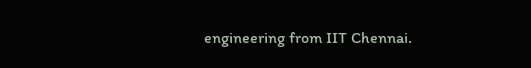engineering from IIT Chennai.